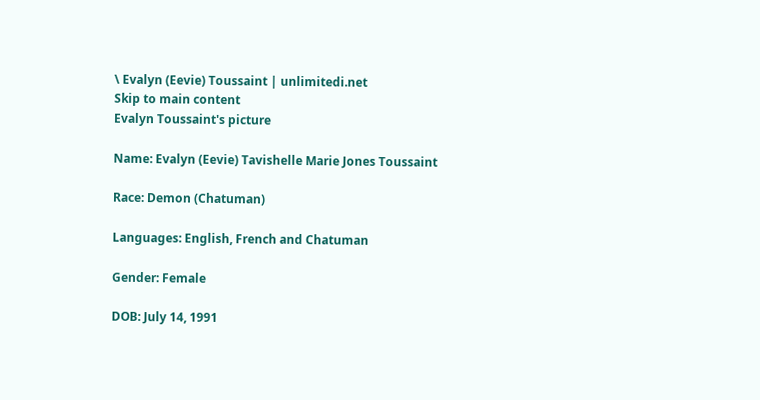\ Evalyn (Eevie) Toussaint | unlimitedi.net
Skip to main content
Evalyn Toussaint's picture

Name: Evalyn (Eevie) Tavishelle Marie Jones Toussaint

Race: Demon (Chatuman)

Languages: English, French and Chatuman

Gender: Female

DOB: July 14, 1991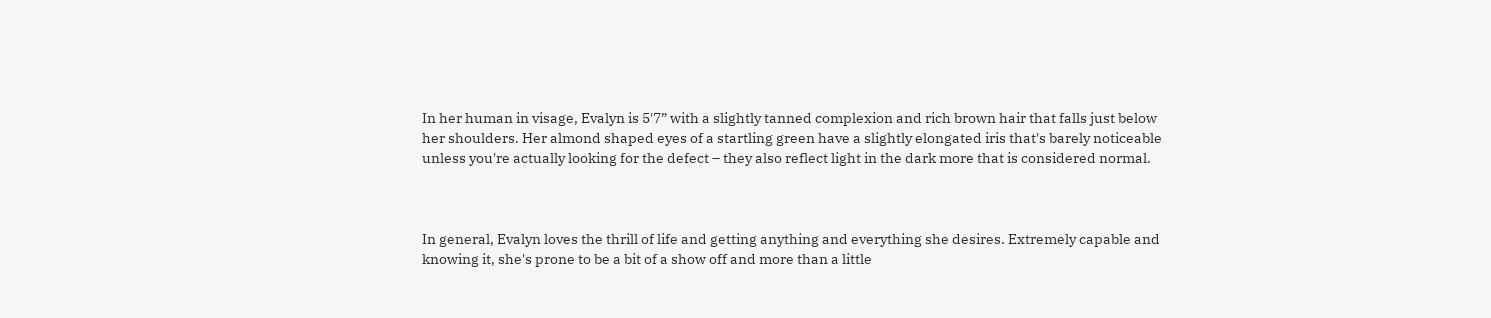In her human in visage, Evalyn is 5'7” with a slightly tanned complexion and rich brown hair that falls just below her shoulders. Her almond shaped eyes of a startling green have a slightly elongated iris that's barely noticeable unless you're actually looking for the defect – they also reflect light in the dark more that is considered normal.



In general, Evalyn loves the thrill of life and getting anything and everything she desires. Extremely capable and knowing it, she's prone to be a bit of a show off and more than a little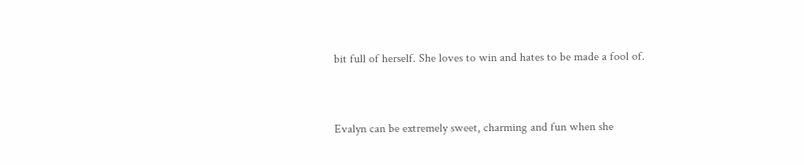bit full of herself. She loves to win and hates to be made a fool of.


Evalyn can be extremely sweet, charming and fun when she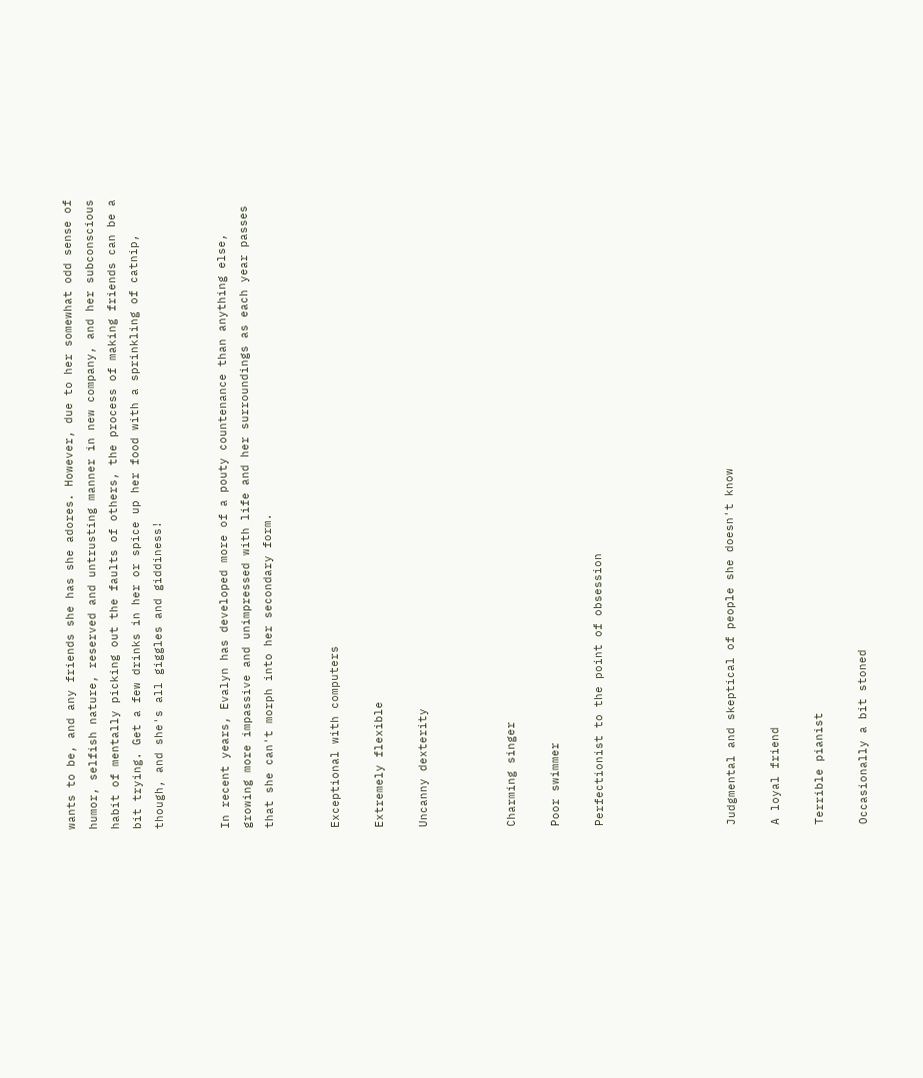wants to be, and any friends she has she adores. However, due to her somewhat odd sense of humor, selfish nature, reserved and untrusting manner in new company, and her subconscious habit of mentally picking out the faults of others, the process of making friends can be a bit trying. Get a few drinks in her or spice up her food with a sprinkling of catnip, though, and she's all giggles and giddiness!


In recent years, Evalyn has developed more of a pouty countenance than anything else, growing more impassive and unimpressed with life and her surroundings as each year passes that she can't morph into her secondary form.


Exceptional with computers

Extremely flexible

Uncanny dexterity



Charming singer

Poor swimmer

Perfectionist to the point of obsession





Judgmental and skeptical of people she doesn't know

A loyal friend

Terrible pianist

Occasionally a bit stoned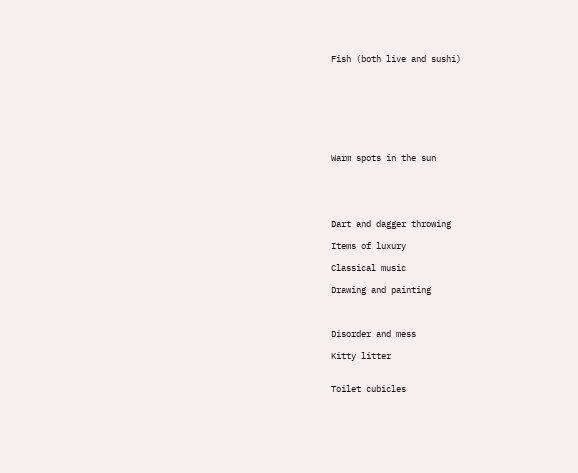Fish (both live and sushi)








Warm spots in the sun





Dart and dagger throwing

Items of luxury

Classical music

Drawing and painting



Disorder and mess

Kitty litter


Toilet cubicles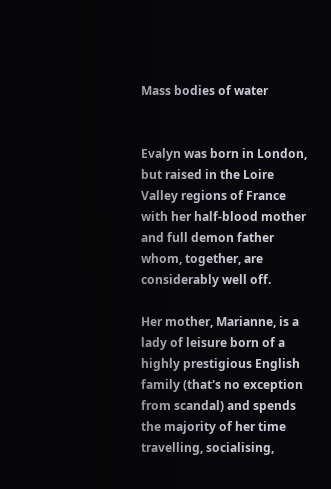Mass bodies of water


Evalyn was born in London, but raised in the Loire Valley regions of France with her half-blood mother and full demon father whom, together, are considerably well off.

Her mother, Marianne, is a lady of leisure born of a highly prestigious English family (that's no exception from scandal) and spends the majority of her time travelling, socialising,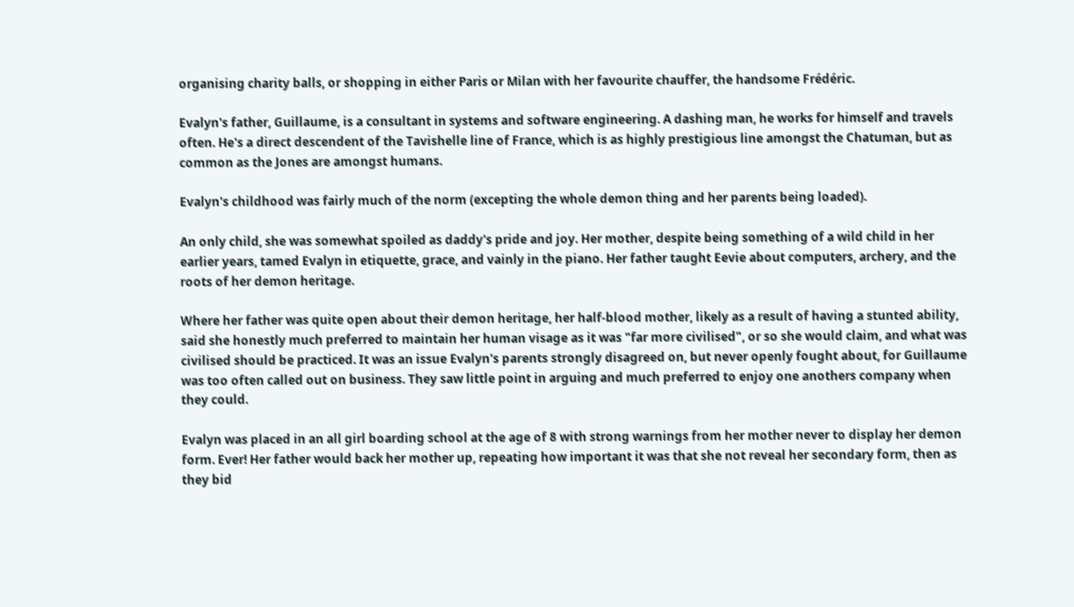organising charity balls, or shopping in either Paris or Milan with her favourite chauffer, the handsome Frédéric.

Evalyn's father, Guillaume, is a consultant in systems and software engineering. A dashing man, he works for himself and travels often. He's a direct descendent of the Tavishelle line of France, which is as highly prestigious line amongst the Chatuman, but as common as the Jones are amongst humans.

Evalyn's childhood was fairly much of the norm (excepting the whole demon thing and her parents being loaded).

An only child, she was somewhat spoiled as daddy's pride and joy. Her mother, despite being something of a wild child in her earlier years, tamed Evalyn in etiquette, grace, and vainly in the piano. Her father taught Eevie about computers, archery, and the roots of her demon heritage.

Where her father was quite open about their demon heritage, her half-blood mother, likely as a result of having a stunted ability, said she honestly much preferred to maintain her human visage as it was "far more civilised", or so she would claim, and what was civilised should be practiced. It was an issue Evalyn's parents strongly disagreed on, but never openly fought about, for Guillaume was too often called out on business. They saw little point in arguing and much preferred to enjoy one anothers company when they could.

Evalyn was placed in an all girl boarding school at the age of 8 with strong warnings from her mother never to display her demon form. Ever! Her father would back her mother up, repeating how important it was that she not reveal her secondary form, then as they bid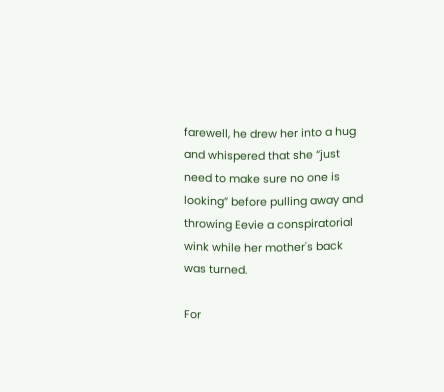farewell, he drew her into a hug and whispered that she “just need to make sure no one is looking” before pulling away and throwing Eevie a conspiratorial wink while her mother's back was turned.

For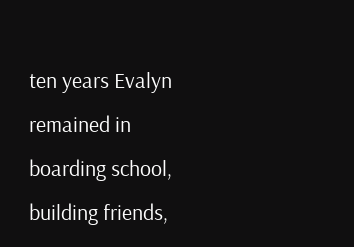ten years Evalyn remained in boarding school, building friends,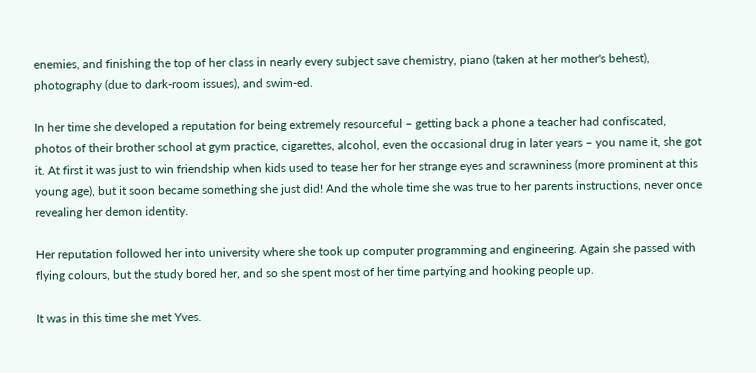enemies, and finishing the top of her class in nearly every subject save chemistry, piano (taken at her mother's behest), photography (due to dark-room issues), and swim-ed.

In her time she developed a reputation for being extremely resourceful – getting back a phone a teacher had confiscated, photos of their brother school at gym practice, cigarettes, alcohol, even the occasional drug in later years – you name it, she got it. At first it was just to win friendship when kids used to tease her for her strange eyes and scrawniness (more prominent at this young age), but it soon became something she just did! And the whole time she was true to her parents instructions, never once revealing her demon identity.

Her reputation followed her into university where she took up computer programming and engineering. Again she passed with flying colours, but the study bored her, and so she spent most of her time partying and hooking people up.

It was in this time she met Yves.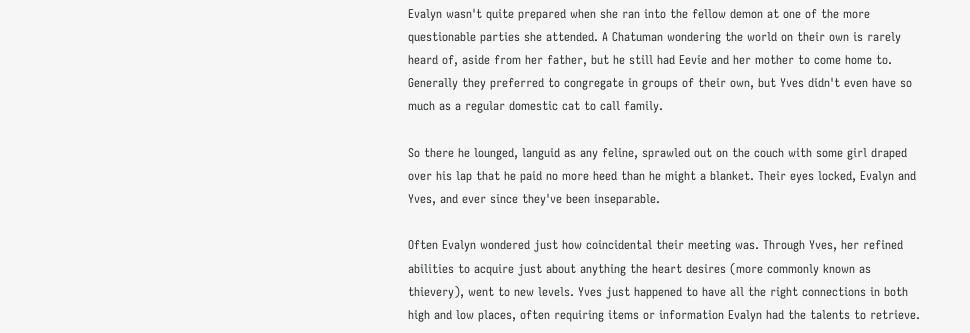Evalyn wasn't quite prepared when she ran into the fellow demon at one of the more questionable parties she attended. A Chatuman wondering the world on their own is rarely heard of, aside from her father, but he still had Eevie and her mother to come home to. Generally they preferred to congregate in groups of their own, but Yves didn't even have so much as a regular domestic cat to call family.

So there he lounged, languid as any feline, sprawled out on the couch with some girl draped over his lap that he paid no more heed than he might a blanket. Their eyes locked, Evalyn and Yves, and ever since they've been inseparable.

Often Evalyn wondered just how coincidental their meeting was. Through Yves, her refined abilities to acquire just about anything the heart desires (more commonly known as thievery), went to new levels. Yves just happened to have all the right connections in both high and low places, often requiring items or information Evalyn had the talents to retrieve.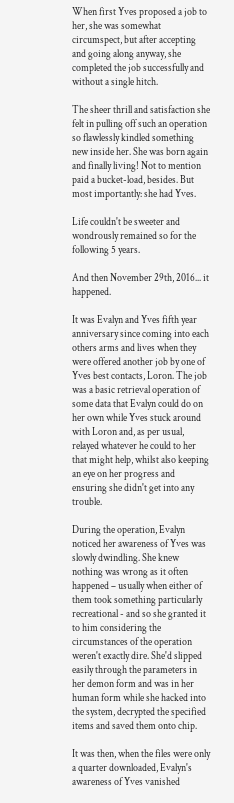When first Yves proposed a job to her, she was somewhat circumspect, but after accepting and going along anyway, she completed the job successfully and without a single hitch.

The sheer thrill and satisfaction she felt in pulling off such an operation so flawlessly kindled something new inside her. She was born again and finally living! Not to mention paid a bucket-load, besides. But most importantly: she had Yves.

Life couldn't be sweeter and wondrously remained so for the following 5 years.

And then November 29th, 2016... it happened.

It was Evalyn and Yves fifth year anniversary since coming into each others arms and lives when they were offered another job by one of Yves best contacts, Loron. The job was a basic retrieval operation of some data that Evalyn could do on her own while Yves stuck around with Loron and, as per usual, relayed whatever he could to her that might help, whilst also keeping an eye on her progress and ensuring she didn't get into any trouble.

During the operation, Evalyn noticed her awareness of Yves was slowly dwindling. She knew nothing was wrong as it often happened – usually when either of them took something particularly recreational - and so she granted it to him considering the circumstances of the operation weren't exactly dire. She'd slipped easily through the parameters in her demon form and was in her human form while she hacked into the system, decrypted the specified items and saved them onto chip.

It was then, when the files were only a quarter downloaded, Evalyn's awareness of Yves vanished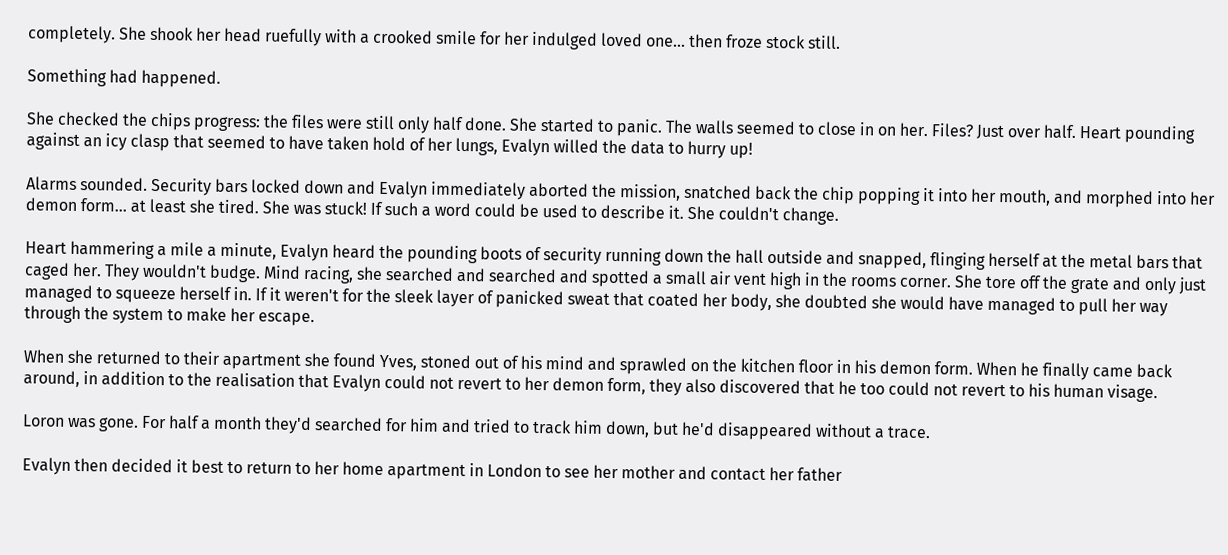completely. She shook her head ruefully with a crooked smile for her indulged loved one... then froze stock still.

Something had happened.

She checked the chips progress: the files were still only half done. She started to panic. The walls seemed to close in on her. Files? Just over half. Heart pounding against an icy clasp that seemed to have taken hold of her lungs, Evalyn willed the data to hurry up!

Alarms sounded. Security bars locked down and Evalyn immediately aborted the mission, snatched back the chip popping it into her mouth, and morphed into her demon form... at least she tired. She was stuck! If such a word could be used to describe it. She couldn't change.

Heart hammering a mile a minute, Evalyn heard the pounding boots of security running down the hall outside and snapped, flinging herself at the metal bars that caged her. They wouldn't budge. Mind racing, she searched and searched and spotted a small air vent high in the rooms corner. She tore off the grate and only just managed to squeeze herself in. If it weren't for the sleek layer of panicked sweat that coated her body, she doubted she would have managed to pull her way through the system to make her escape.

When she returned to their apartment she found Yves, stoned out of his mind and sprawled on the kitchen floor in his demon form. When he finally came back around, in addition to the realisation that Evalyn could not revert to her demon form, they also discovered that he too could not revert to his human visage.

Loron was gone. For half a month they'd searched for him and tried to track him down, but he'd disappeared without a trace.

Evalyn then decided it best to return to her home apartment in London to see her mother and contact her father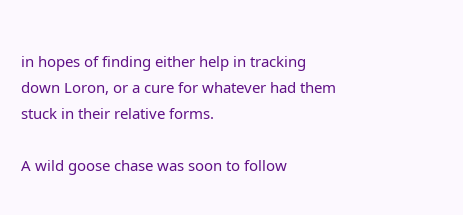in hopes of finding either help in tracking down Loron, or a cure for whatever had them stuck in their relative forms.

A wild goose chase was soon to follow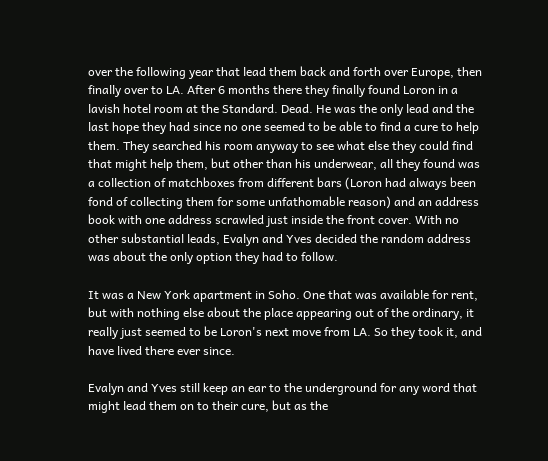over the following year that lead them back and forth over Europe, then finally over to LA. After 6 months there they finally found Loron in a lavish hotel room at the Standard. Dead. He was the only lead and the last hope they had since no one seemed to be able to find a cure to help them. They searched his room anyway to see what else they could find that might help them, but other than his underwear, all they found was a collection of matchboxes from different bars (Loron had always been fond of collecting them for some unfathomable reason) and an address book with one address scrawled just inside the front cover. With no other substantial leads, Evalyn and Yves decided the random address was about the only option they had to follow.

It was a New York apartment in Soho. One that was available for rent, but with nothing else about the place appearing out of the ordinary, it really just seemed to be Loron's next move from LA. So they took it, and have lived there ever since.

Evalyn and Yves still keep an ear to the underground for any word that might lead them on to their cure, but as the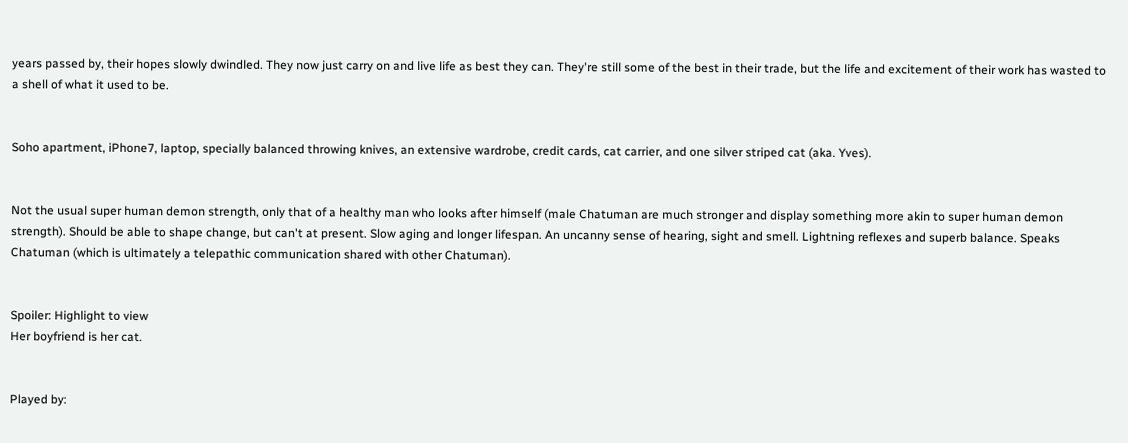years passed by, their hopes slowly dwindled. They now just carry on and live life as best they can. They're still some of the best in their trade, but the life and excitement of their work has wasted to a shell of what it used to be.


Soho apartment, iPhone7, laptop, specially balanced throwing knives, an extensive wardrobe, credit cards, cat carrier, and one silver striped cat (aka. Yves).


Not the usual super human demon strength, only that of a healthy man who looks after himself (male Chatuman are much stronger and display something more akin to super human demon strength). Should be able to shape change, but can't at present. Slow aging and longer lifespan. An uncanny sense of hearing, sight and smell. Lightning reflexes and superb balance. Speaks Chatuman (which is ultimately a telepathic communication shared with other Chatuman).


Spoiler: Highlight to view
Her boyfriend is her cat.


Played by: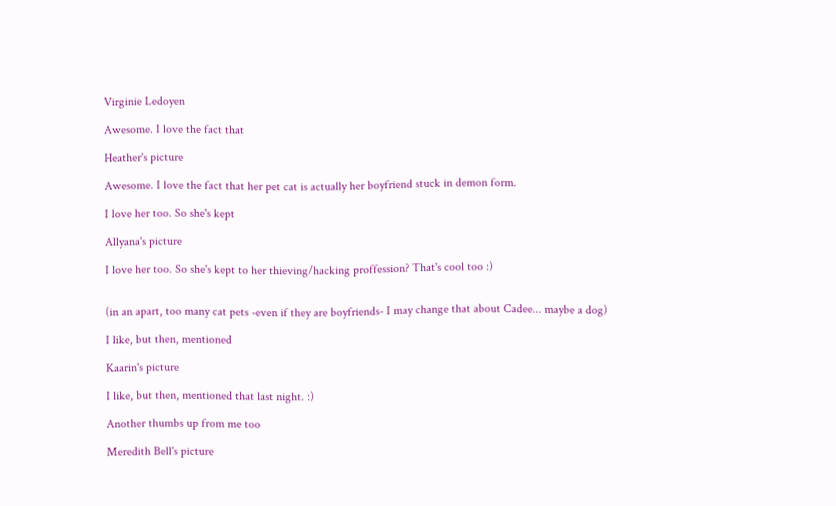Virginie Ledoyen

Awesome. I love the fact that

Heather's picture

Awesome. I love the fact that her pet cat is actually her boyfriend stuck in demon form.

I love her too. So she's kept

Allyana's picture

I love her too. So she's kept to her thieving/hacking proffession? That's cool too :)


(in an apart, too many cat pets -even if they are boyfriends- I may change that about Cadee... maybe a dog)

I like, but then, mentioned

Kaarin's picture

I like, but then, mentioned that last night. :)

Another thumbs up from me too

Meredith Bell's picture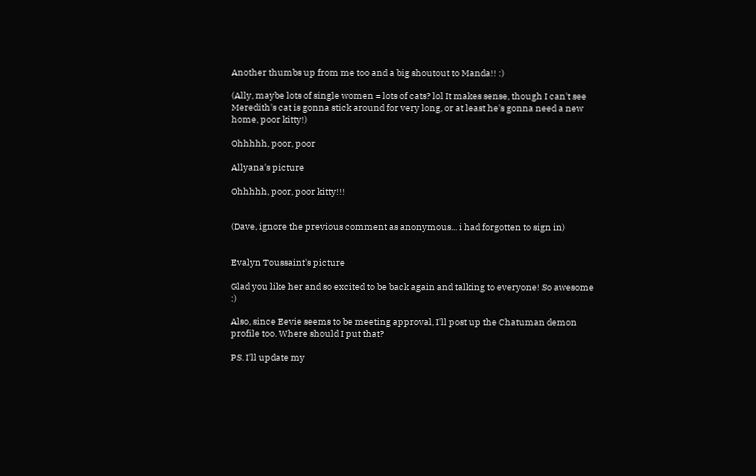Another thumbs up from me too and a big shoutout to Manda!! :)

(Ally, maybe lots of single women = lots of cats? lol It makes sense, though I can't see Meredith's cat is gonna stick around for very long, or at least he's gonna need a new home, poor kitty!)

Ohhhhh, poor, poor

Allyana's picture

Ohhhhh, poor, poor kitty!!!


(Dave, ignore the previous comment as anonymous... i had forgotten to sign in)


Evalyn Toussaint's picture

Glad you like her and so excited to be back again and talking to everyone! So awesome :)

Also, since Eevie seems to be meeting approval, I'll post up the Chatuman demon profile too. Where should I put that?

PS. I'll update my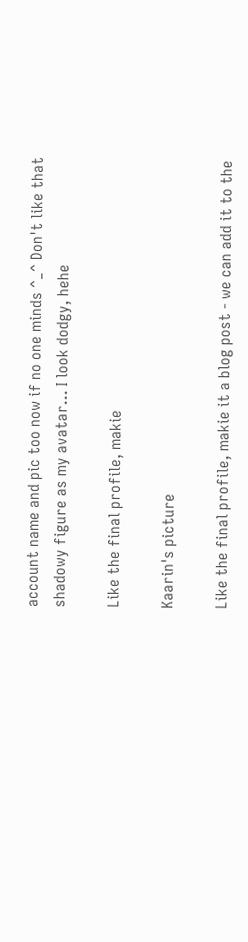account name and pic too now if no one minds ^_^ Don't like that shadowy figure as my avatar... I look dodgy, hehe

Like the final profile, makie

Kaarin's picture

Like the final profile, makie it a blog post - we can add it to the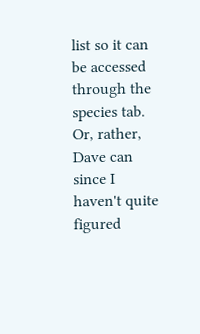list so it can be accessed through the species tab. Or, rather, Dave can since I haven't quite figured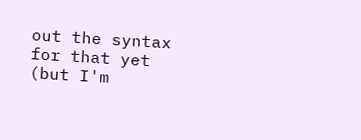out the syntax for that yet (but I'm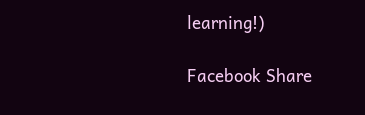learning!)

Facebook Share